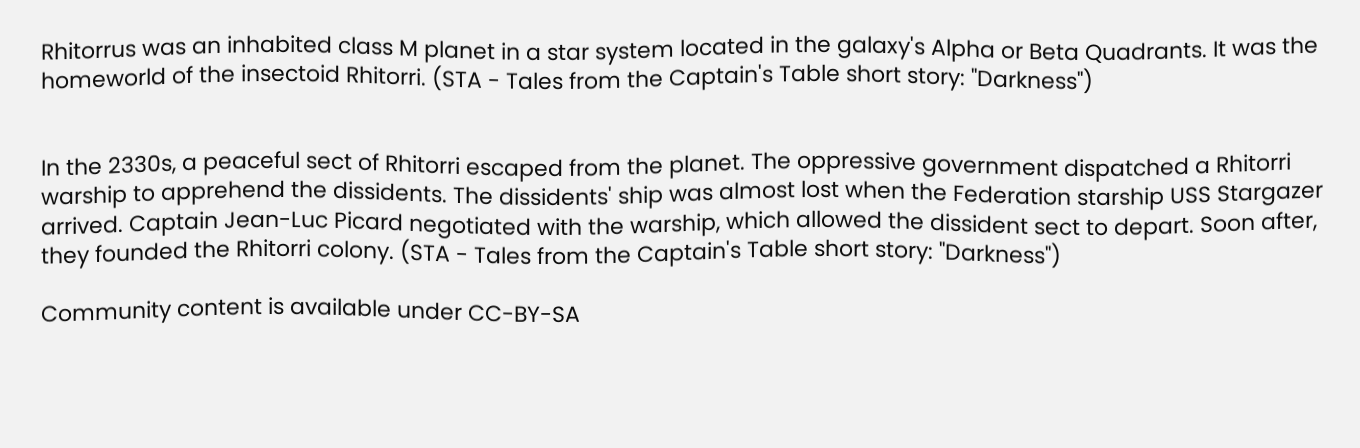Rhitorrus was an inhabited class M planet in a star system located in the galaxy's Alpha or Beta Quadrants. It was the homeworld of the insectoid Rhitorri. (STA - Tales from the Captain's Table short story: "Darkness")


In the 2330s, a peaceful sect of Rhitorri escaped from the planet. The oppressive government dispatched a Rhitorri warship to apprehend the dissidents. The dissidents' ship was almost lost when the Federation starship USS Stargazer arrived. Captain Jean-Luc Picard negotiated with the warship, which allowed the dissident sect to depart. Soon after, they founded the Rhitorri colony. (STA - Tales from the Captain's Table short story: "Darkness")

Community content is available under CC-BY-SA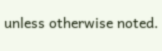unless otherwise noted.